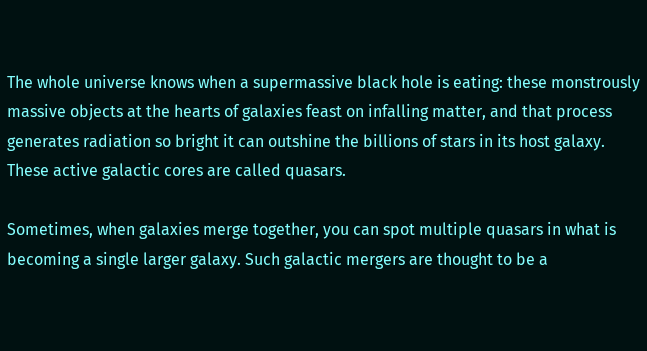The whole universe knows when a supermassive black hole is eating: these monstrously massive objects at the hearts of galaxies feast on infalling matter, and that process generates radiation so bright it can outshine the billions of stars in its host galaxy. These active galactic cores are called quasars.

Sometimes, when galaxies merge together, you can spot multiple quasars in what is becoming a single larger galaxy. Such galactic mergers are thought to be a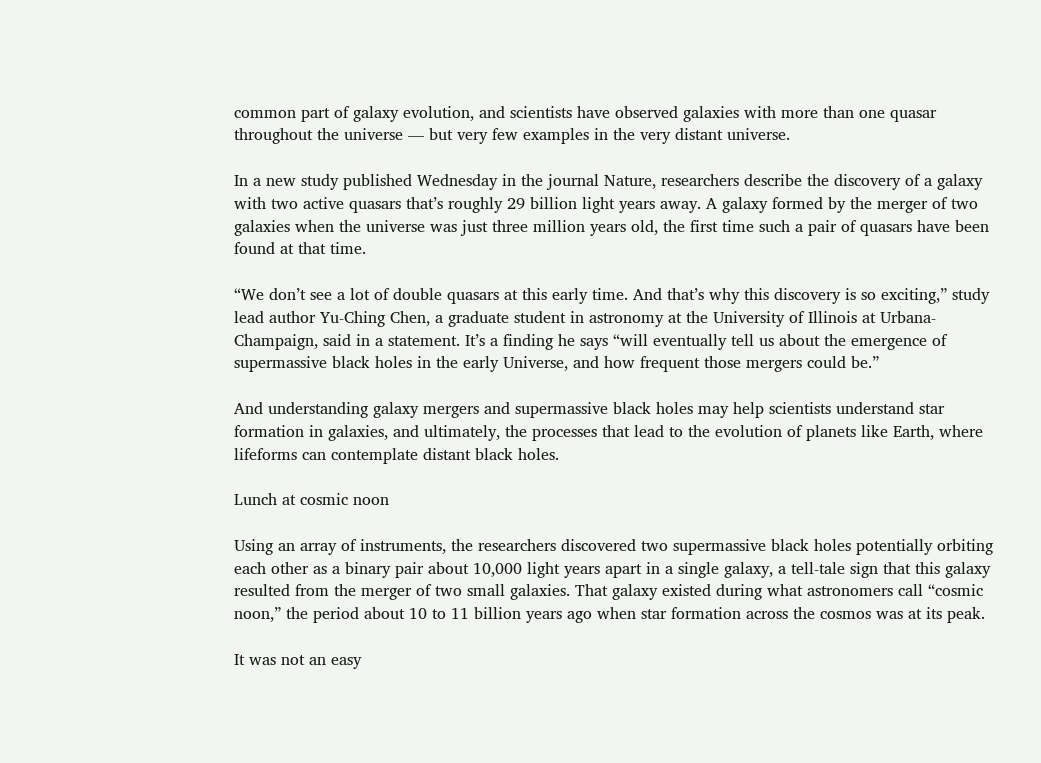common part of galaxy evolution, and scientists have observed galaxies with more than one quasar throughout the universe — but very few examples in the very distant universe.

In a new study published Wednesday in the journal Nature, researchers describe the discovery of a galaxy with two active quasars that’s roughly 29 billion light years away. A galaxy formed by the merger of two galaxies when the universe was just three million years old, the first time such a pair of quasars have been found at that time.

“We don’t see a lot of double quasars at this early time. And that’s why this discovery is so exciting,” study lead author Yu-Ching Chen, a graduate student in astronomy at the University of Illinois at Urbana-Champaign, said in a statement. It’s a finding he says “will eventually tell us about the emergence of supermassive black holes in the early Universe, and how frequent those mergers could be.”

And understanding galaxy mergers and supermassive black holes may help scientists understand star formation in galaxies, and ultimately, the processes that lead to the evolution of planets like Earth, where lifeforms can contemplate distant black holes.

Lunch at cosmic noon

Using an array of instruments, the researchers discovered two supermassive black holes potentially orbiting each other as a binary pair about 10,000 light years apart in a single galaxy, a tell-tale sign that this galaxy resulted from the merger of two small galaxies. That galaxy existed during what astronomers call “cosmic noon,” the period about 10 to 11 billion years ago when star formation across the cosmos was at its peak.

It was not an easy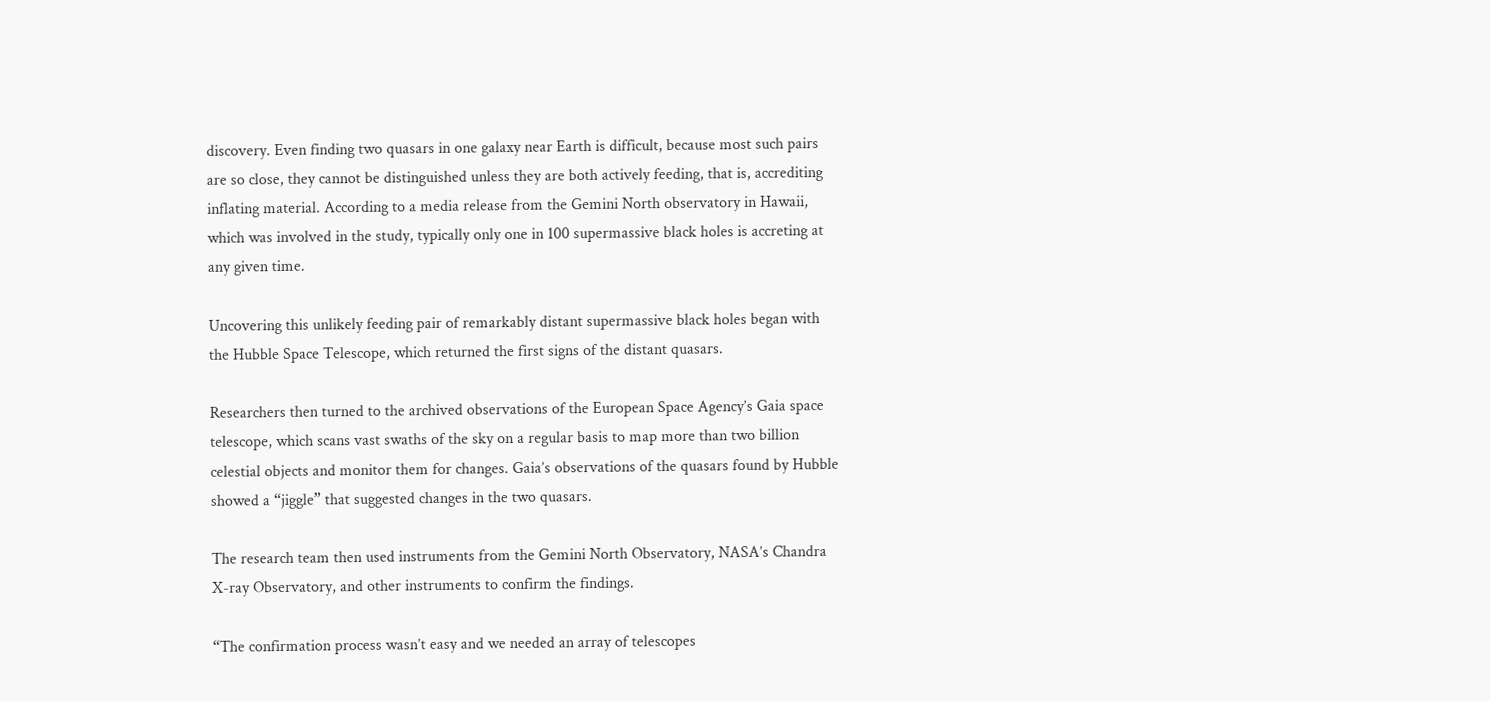discovery. Even finding two quasars in one galaxy near Earth is difficult, because most such pairs are so close, they cannot be distinguished unless they are both actively feeding, that is, accrediting inflating material. According to a media release from the Gemini North observatory in Hawaii, which was involved in the study, typically only one in 100 supermassive black holes is accreting at any given time.

Uncovering this unlikely feeding pair of remarkably distant supermassive black holes began with the Hubble Space Telescope, which returned the first signs of the distant quasars.

Researchers then turned to the archived observations of the European Space Agency’s Gaia space telescope, which scans vast swaths of the sky on a regular basis to map more than two billion celestial objects and monitor them for changes. Gaia’s observations of the quasars found by Hubble showed a “jiggle” that suggested changes in the two quasars.

The research team then used instruments from the Gemini North Observatory, NASA’s Chandra X-ray Observatory, and other instruments to confirm the findings.

“The confirmation process wasn’t easy and we needed an array of telescopes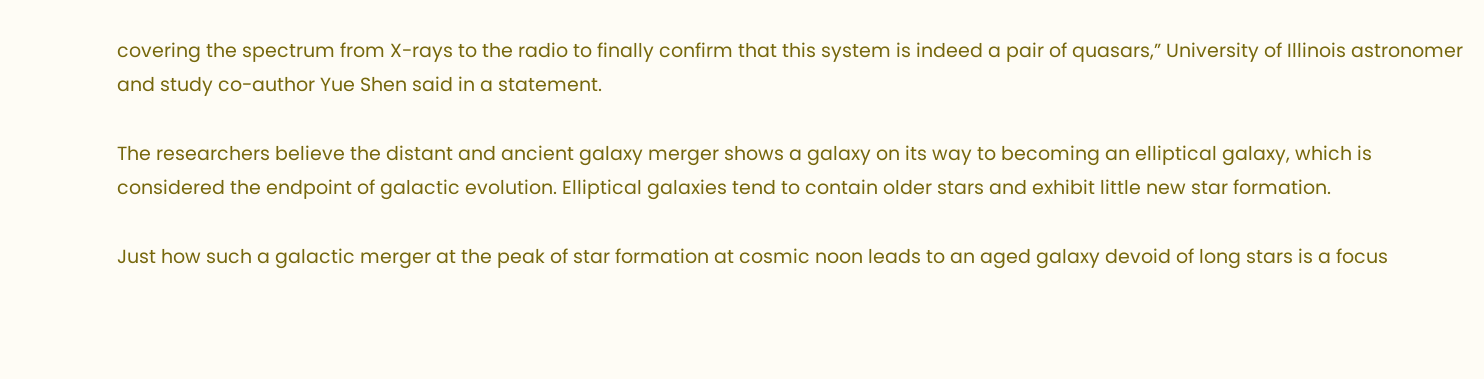covering the spectrum from X-rays to the radio to finally confirm that this system is indeed a pair of quasars,” University of Illinois astronomer and study co-author Yue Shen said in a statement.

The researchers believe the distant and ancient galaxy merger shows a galaxy on its way to becoming an elliptical galaxy, which is considered the endpoint of galactic evolution. Elliptical galaxies tend to contain older stars and exhibit little new star formation.

Just how such a galactic merger at the peak of star formation at cosmic noon leads to an aged galaxy devoid of long stars is a focus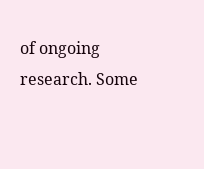of ongoing research. Some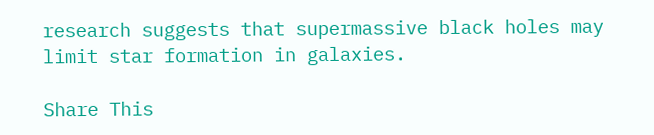research suggests that supermassive black holes may limit star formation in galaxies.

Share This